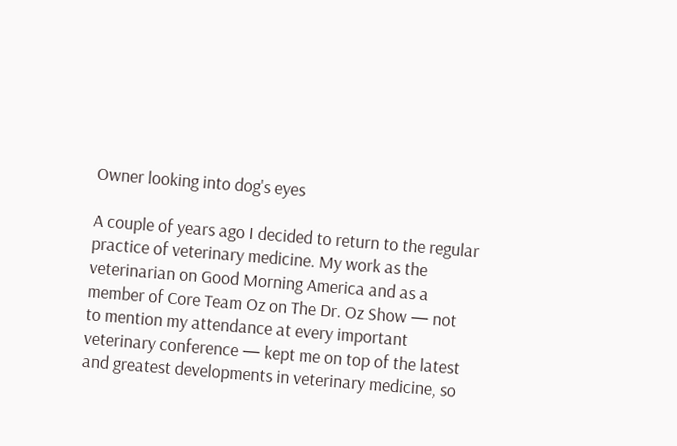Owner looking into dog's eyes

A couple of years ago I decided to return to the regular practice of veterinary medicine. My work as the veterinarian on Good Morning America and as a member of Core Team Oz on The Dr. Oz Show — not to mention my attendance at every important veterinary conference — kept me on top of the latest and greatest developments in veterinary medicine, so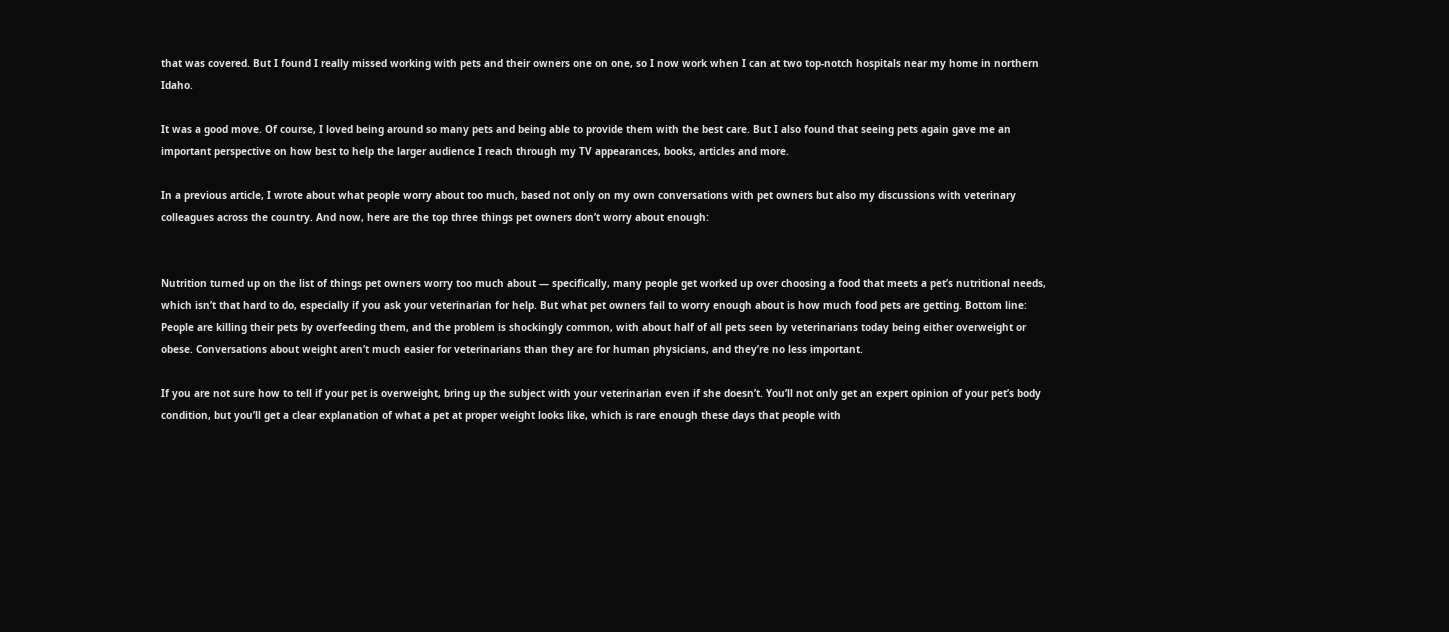that was covered. But I found I really missed working with pets and their owners one on one, so I now work when I can at two top-notch hospitals near my home in northern Idaho.

It was a good move. Of course, I loved being around so many pets and being able to provide them with the best care. But I also found that seeing pets again gave me an important perspective on how best to help the larger audience I reach through my TV appearances, books, articles and more.

In a previous article, I wrote about what people worry about too much, based not only on my own conversations with pet owners but also my discussions with veterinary colleagues across the country. And now, here are the top three things pet owners don’t worry about enough:


Nutrition turned up on the list of things pet owners worry too much about — specifically, many people get worked up over choosing a food that meets a pet’s nutritional needs, which isn’t that hard to do, especially if you ask your veterinarian for help. But what pet owners fail to worry enough about is how much food pets are getting. Bottom line: People are killing their pets by overfeeding them, and the problem is shockingly common, with about half of all pets seen by veterinarians today being either overweight or obese. Conversations about weight aren’t much easier for veterinarians than they are for human physicians, and they’re no less important.

If you are not sure how to tell if your pet is overweight, bring up the subject with your veterinarian even if she doesn’t. You’ll not only get an expert opinion of your pet’s body condition, but you’ll get a clear explanation of what a pet at proper weight looks like, which is rare enough these days that people with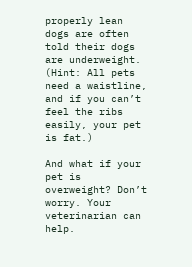properly lean dogs are often told their dogs are underweight. (Hint: All pets need a waistline, and if you can’t feel the ribs easily, your pet is fat.)

And what if your pet is overweight? Don’t worry. Your veterinarian can help.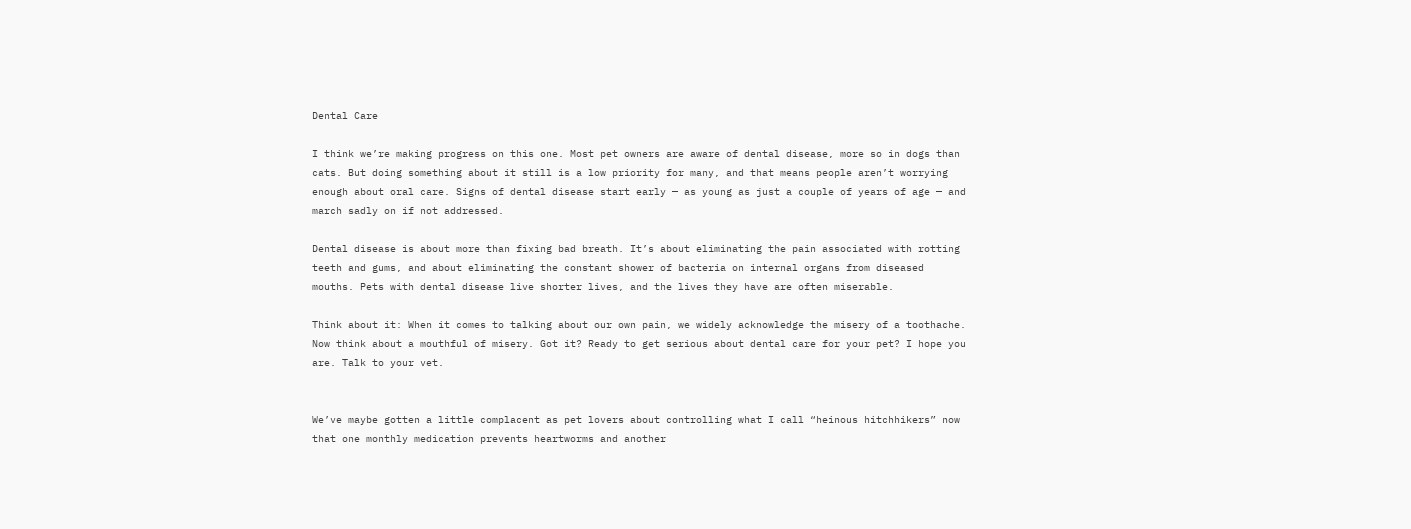Dental Care

I think we’re making progress on this one. Most pet owners are aware of dental disease, more so in dogs than cats. But doing something about it still is a low priority for many, and that means people aren’t worrying enough about oral care. Signs of dental disease start early — as young as just a couple of years of age — and march sadly on if not addressed.

Dental disease is about more than fixing bad breath. It’s about eliminating the pain associated with rotting teeth and gums, and about eliminating the constant shower of bacteria on internal organs from diseased mouths. Pets with dental disease live shorter lives, and the lives they have are often miserable.

Think about it: When it comes to talking about our own pain, we widely acknowledge the misery of a toothache. Now think about a mouthful of misery. Got it? Ready to get serious about dental care for your pet? I hope you are. Talk to your vet.


We’ve maybe gotten a little complacent as pet lovers about controlling what I call “heinous hitchhikers” now that one monthly medication prevents heartworms and another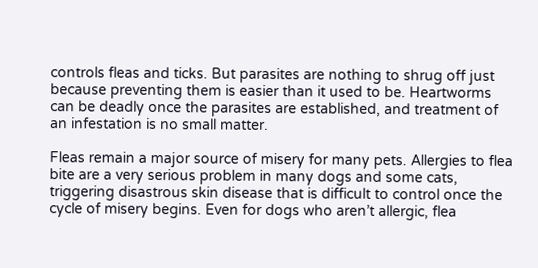controls fleas and ticks. But parasites are nothing to shrug off just because preventing them is easier than it used to be. Heartworms can be deadly once the parasites are established, and treatment of an infestation is no small matter.

Fleas remain a major source of misery for many pets. Allergies to flea bite are a very serious problem in many dogs and some cats, triggering disastrous skin disease that is difficult to control once the cycle of misery begins. Even for dogs who aren’t allergic, flea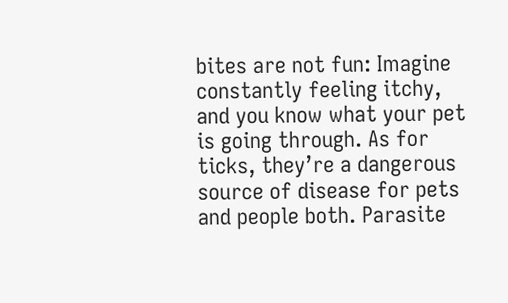bites are not fun: Imagine constantly feeling itchy, and you know what your pet is going through. As for ticks, they’re a dangerous source of disease for pets and people both. Parasite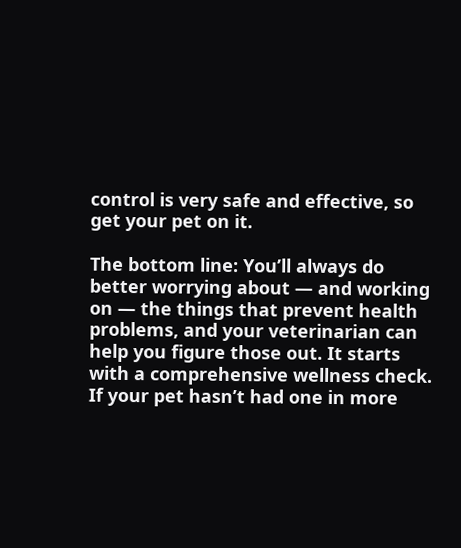control is very safe and effective, so get your pet on it.

The bottom line: You’ll always do better worrying about — and working on — the things that prevent health problems, and your veterinarian can help you figure those out. It starts with a comprehensive wellness check. If your pet hasn’t had one in more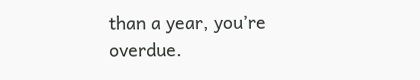than a year, you’re overdue.